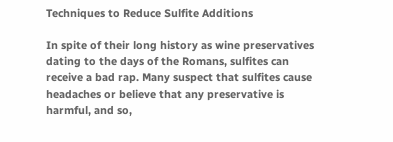Techniques to Reduce Sulfite Additions

In spite of their long history as wine preservatives dating to the days of the Romans, sulfites can receive a bad rap. Many suspect that sulfites cause headaches or believe that any preservative is harmful, and so,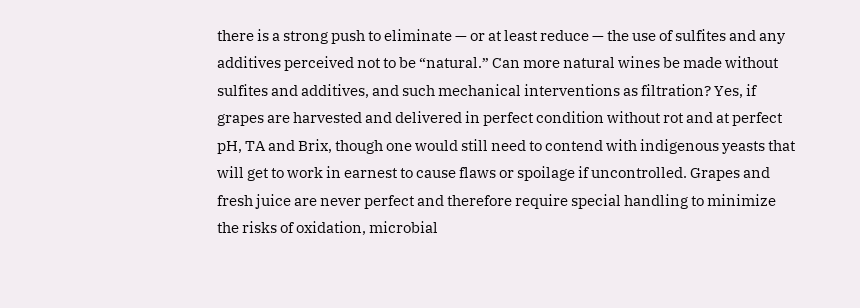there is a strong push to eliminate — or at least reduce — the use of sulfites and any additives perceived not to be “natural.” Can more natural wines be made without sulfites and additives, and such mechanical interventions as filtration? Yes, if grapes are harvested and delivered in perfect condition without rot and at perfect pH, TA and Brix, though one would still need to contend with indigenous yeasts that will get to work in earnest to cause flaws or spoilage if uncontrolled. Grapes and fresh juice are never perfect and therefore require special handling to minimize the risks of oxidation, microbial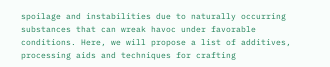spoilage and instabilities due to naturally occurring substances that can wreak havoc under favorable conditions. Here, we will propose a list of additives, processing aids and techniques for crafting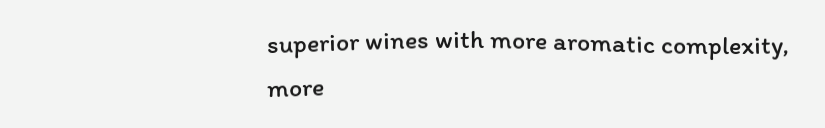superior wines with more aromatic complexity, more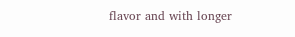flavor and with longer